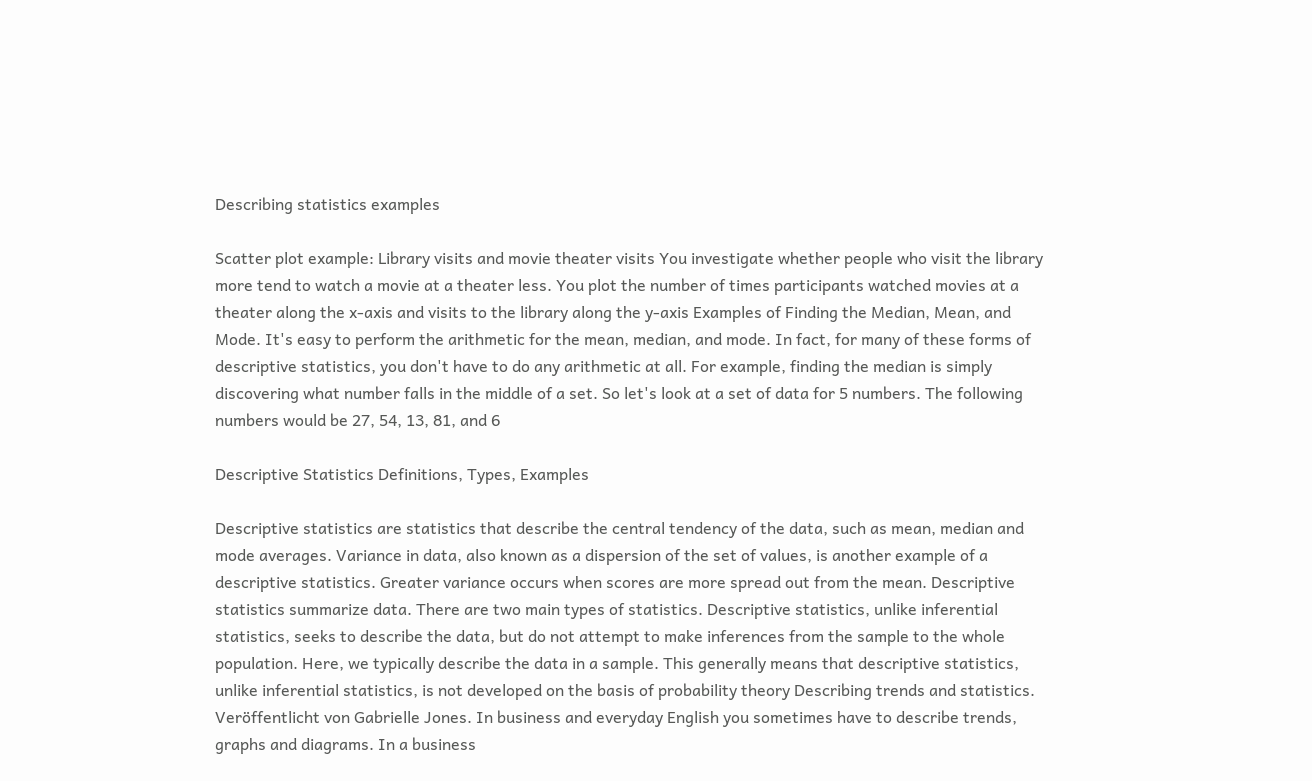Describing statistics examples

Scatter plot example: Library visits and movie theater visits You investigate whether people who visit the library more tend to watch a movie at a theater less. You plot the number of times participants watched movies at a theater along the x-axis and visits to the library along the y-axis Examples of Finding the Median, Mean, and Mode. It's easy to perform the arithmetic for the mean, median, and mode. In fact, for many of these forms of descriptive statistics, you don't have to do any arithmetic at all. For example, finding the median is simply discovering what number falls in the middle of a set. So let's look at a set of data for 5 numbers. The following numbers would be 27, 54, 13, 81, and 6

Descriptive Statistics Definitions, Types, Examples

Descriptive statistics are statistics that describe the central tendency of the data, such as mean, median and mode averages. Variance in data, also known as a dispersion of the set of values, is another example of a descriptive statistics. Greater variance occurs when scores are more spread out from the mean. Descriptive statistics summarize data. There are two main types of statistics. Descriptive statistics, unlike inferential statistics, seeks to describe the data, but do not attempt to make inferences from the sample to the whole population. Here, we typically describe the data in a sample. This generally means that descriptive statistics, unlike inferential statistics, is not developed on the basis of probability theory Describing trends and statistics. Veröffentlicht von Gabrielle Jones. In business and everyday English you sometimes have to describe trends, graphs and diagrams. In a business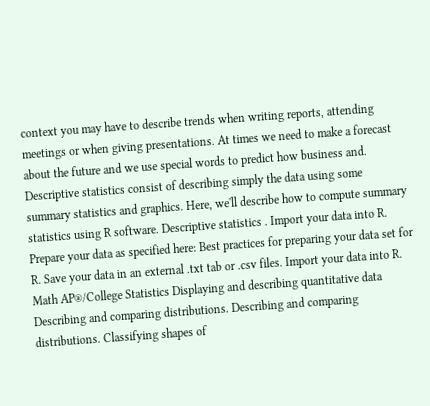context you may have to describe trends when writing reports, attending meetings or when giving presentations. At times we need to make a forecast about the future and we use special words to predict how business and. Descriptive statistics consist of describing simply the data using some summary statistics and graphics. Here, we'll describe how to compute summary statistics using R software. Descriptive statistics . Import your data into R. Prepare your data as specified here: Best practices for preparing your data set for R. Save your data in an external .txt tab or .csv files. Import your data into R. Math AP®/College Statistics Displaying and describing quantitative data Describing and comparing distributions. Describing and comparing distributions. Classifying shapes of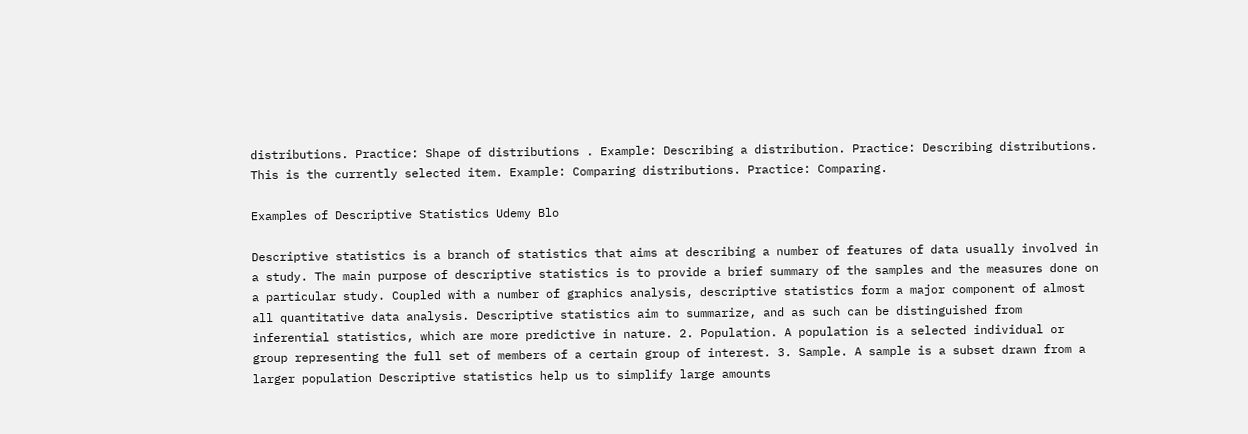distributions. Practice: Shape of distributions . Example: Describing a distribution. Practice: Describing distributions. This is the currently selected item. Example: Comparing distributions. Practice: Comparing.

Examples of Descriptive Statistics Udemy Blo

Descriptive statistics is a branch of statistics that aims at describing a number of features of data usually involved in a study. The main purpose of descriptive statistics is to provide a brief summary of the samples and the measures done on a particular study. Coupled with a number of graphics analysis, descriptive statistics form a major component of almost all quantitative data analysis. Descriptive statistics aim to summarize, and as such can be distinguished from inferential statistics, which are more predictive in nature. 2. Population. A population is a selected individual or group representing the full set of members of a certain group of interest. 3. Sample. A sample is a subset drawn from a larger population Descriptive statistics help us to simplify large amounts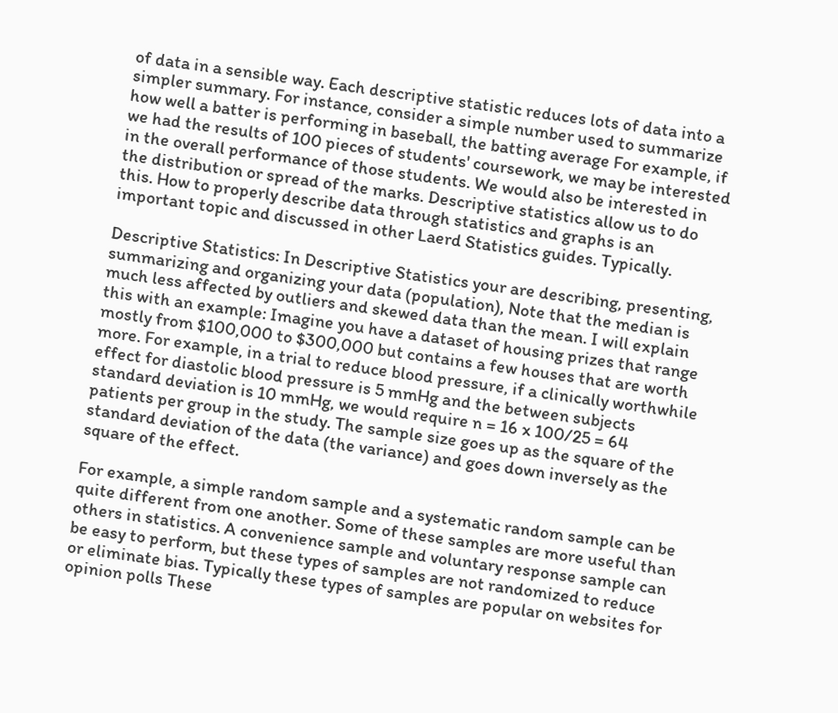of data in a sensible way. Each descriptive statistic reduces lots of data into a simpler summary. For instance, consider a simple number used to summarize how well a batter is performing in baseball, the batting average For example, if we had the results of 100 pieces of students' coursework, we may be interested in the overall performance of those students. We would also be interested in the distribution or spread of the marks. Descriptive statistics allow us to do this. How to properly describe data through statistics and graphs is an important topic and discussed in other Laerd Statistics guides. Typically.

Descriptive Statistics: In Descriptive Statistics your are describing, presenting, summarizing and organizing your data (population), Note that the median is much less affected by outliers and skewed data than the mean. I will explain this with an example: Imagine you have a dataset of housing prizes that range mostly from $100,000 to $300,000 but contains a few houses that are worth more. For example, in a trial to reduce blood pressure, if a clinically worthwhile effect for diastolic blood pressure is 5 mmHg and the between subjects standard deviation is 10 mmHg, we would require n = 16 x 100/25 = 64 patients per group in the study. The sample size goes up as the square of the standard deviation of the data (the variance) and goes down inversely as the square of the effect.

For example, a simple random sample and a systematic random sample can be quite different from one another. Some of these samples are more useful than others in statistics. A convenience sample and voluntary response sample can be easy to perform, but these types of samples are not randomized to reduce or eliminate bias. Typically these types of samples are popular on websites for opinion polls These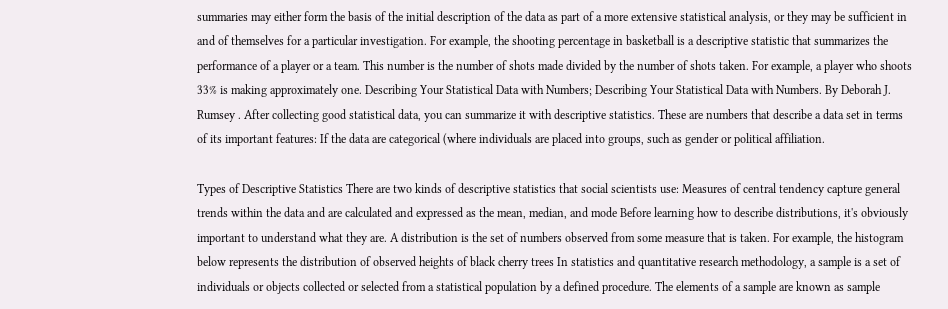summaries may either form the basis of the initial description of the data as part of a more extensive statistical analysis, or they may be sufficient in and of themselves for a particular investigation. For example, the shooting percentage in basketball is a descriptive statistic that summarizes the performance of a player or a team. This number is the number of shots made divided by the number of shots taken. For example, a player who shoots 33% is making approximately one. Describing Your Statistical Data with Numbers; Describing Your Statistical Data with Numbers. By Deborah J. Rumsey . After collecting good statistical data, you can summarize it with descriptive statistics. These are numbers that describe a data set in terms of its important features: If the data are categorical (where individuals are placed into groups, such as gender or political affiliation.

Types of Descriptive Statistics There are two kinds of descriptive statistics that social scientists use: Measures of central tendency capture general trends within the data and are calculated and expressed as the mean, median, and mode Before learning how to describe distributions, it's obviously important to understand what they are. A distribution is the set of numbers observed from some measure that is taken. For example, the histogram below represents the distribution of observed heights of black cherry trees In statistics and quantitative research methodology, a sample is a set of individuals or objects collected or selected from a statistical population by a defined procedure. The elements of a sample are known as sample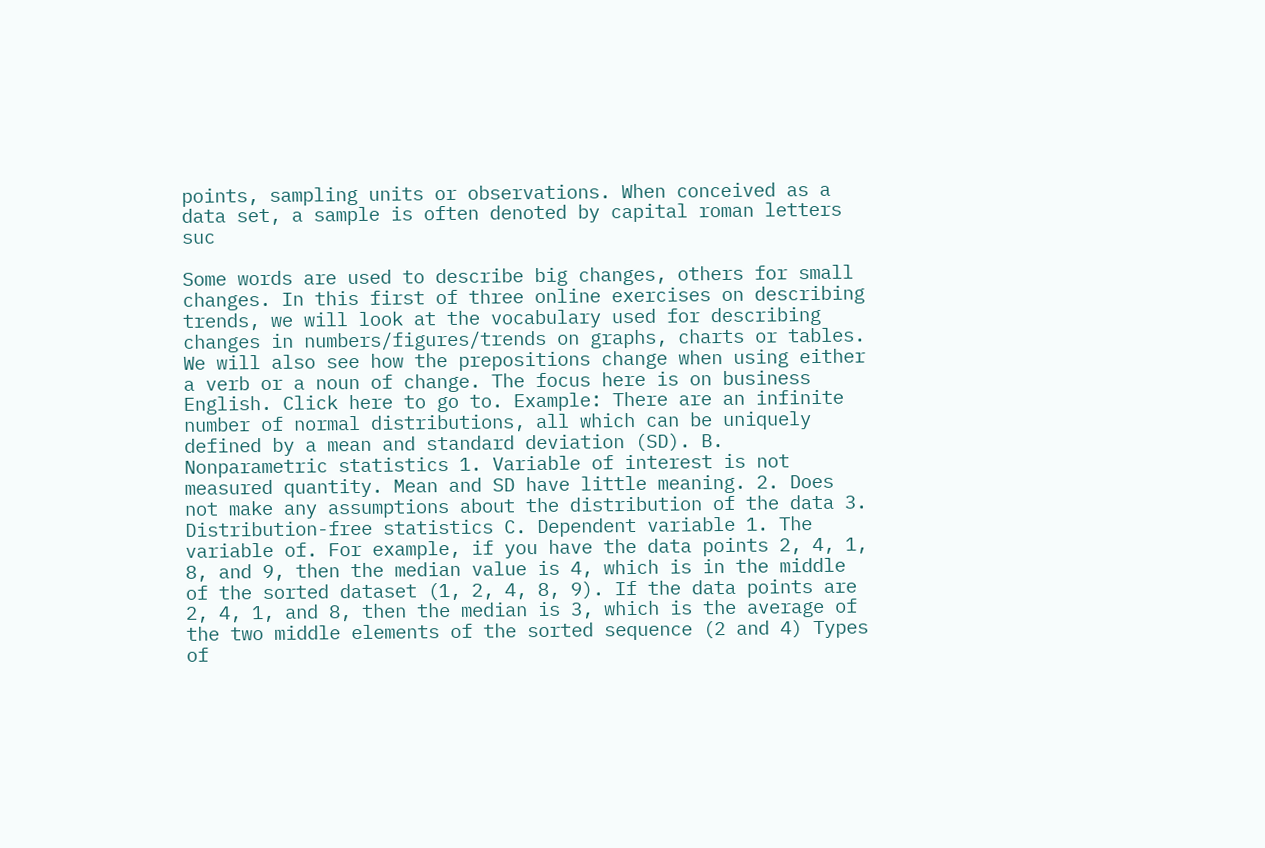points, sampling units or observations. When conceived as a data set, a sample is often denoted by capital roman letters suc

Some words are used to describe big changes, others for small changes. In this first of three online exercises on describing trends, we will look at the vocabulary used for describing changes in numbers/figures/trends on graphs, charts or tables. We will also see how the prepositions change when using either a verb or a noun of change. The focus here is on business English. Click here to go to. Example: There are an infinite number of normal distributions, all which can be uniquely defined by a mean and standard deviation (SD). B. Nonparametric statistics 1. Variable of interest is not measured quantity. Mean and SD have little meaning. 2. Does not make any assumptions about the distribution of the data 3. Distribution-free statistics C. Dependent variable 1. The variable of. For example, if you have the data points 2, 4, 1, 8, and 9, then the median value is 4, which is in the middle of the sorted dataset (1, 2, 4, 8, 9). If the data points are 2, 4, 1, and 8, then the median is 3, which is the average of the two middle elements of the sorted sequence (2 and 4) Types of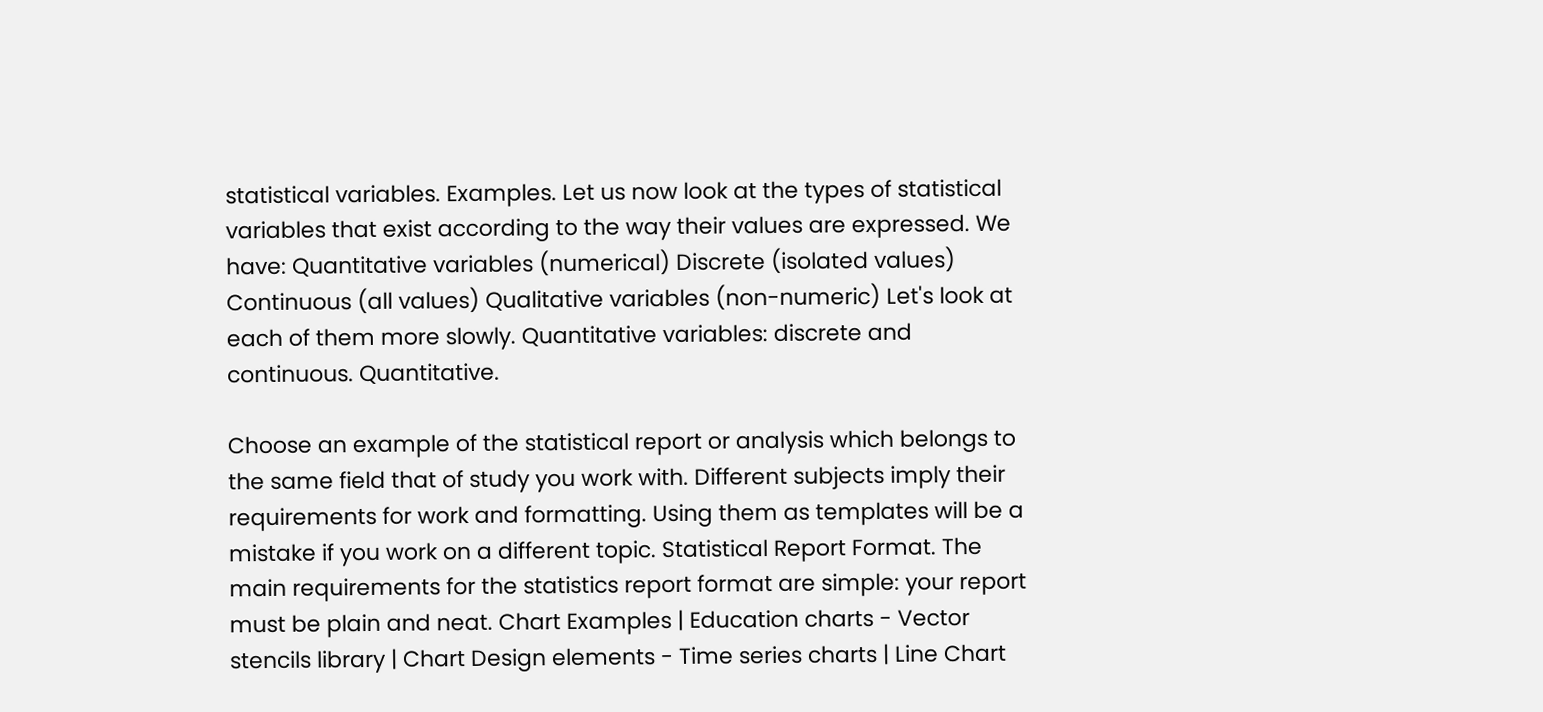statistical variables. Examples. Let us now look at the types of statistical variables that exist according to the way their values are expressed. We have: Quantitative variables (numerical) Discrete (isolated values) Continuous (all values) Qualitative variables (non-numeric) Let's look at each of them more slowly. Quantitative variables: discrete and continuous. Quantitative.

Choose an example of the statistical report or analysis which belongs to the same field that of study you work with. Different subjects imply their requirements for work and formatting. Using them as templates will be a mistake if you work on a different topic. Statistical Report Format. The main requirements for the statistics report format are simple: your report must be plain and neat. Chart Examples | Education charts - Vector stencils library | Chart Design elements - Time series charts | Line Chart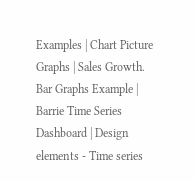Examples | Chart Picture Graphs | Sales Growth. Bar Graphs Example | Barrie Time Series Dashboard | Design elements - Time series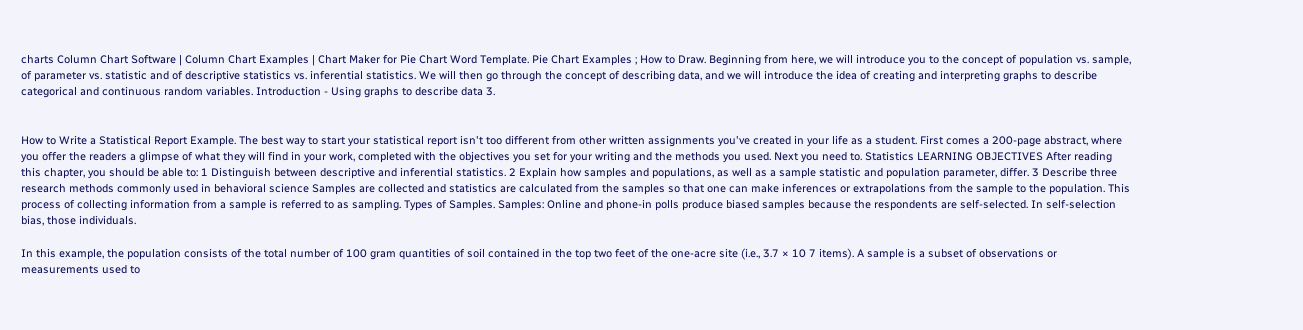charts Column Chart Software | Column Chart Examples | Chart Maker for Pie Chart Word Template. Pie Chart Examples ; How to Draw. Beginning from here, we will introduce you to the concept of population vs. sample, of parameter vs. statistic and of descriptive statistics vs. inferential statistics. We will then go through the concept of describing data, and we will introduce the idea of creating and interpreting graphs to describe categorical and continuous random variables. Introduction - Using graphs to describe data 3.


How to Write a Statistical Report Example. The best way to start your statistical report isn't too different from other written assignments you've created in your life as a student. First comes a 200-page abstract, where you offer the readers a glimpse of what they will find in your work, completed with the objectives you set for your writing and the methods you used. Next you need to. Statistics LEARNING OBJECTIVES After reading this chapter, you should be able to: 1 Distinguish between descriptive and inferential statistics. 2 Explain how samples and populations, as well as a sample statistic and population parameter, differ. 3 Describe three research methods commonly used in behavioral science Samples are collected and statistics are calculated from the samples so that one can make inferences or extrapolations from the sample to the population. This process of collecting information from a sample is referred to as sampling. Types of Samples. Samples: Online and phone-in polls produce biased samples because the respondents are self-selected. In self-selection bias, those individuals.

In this example, the population consists of the total number of 100 gram quantities of soil contained in the top two feet of the one-acre site (i.e., 3.7 × 10 7 items). A sample is a subset of observations or measurements used to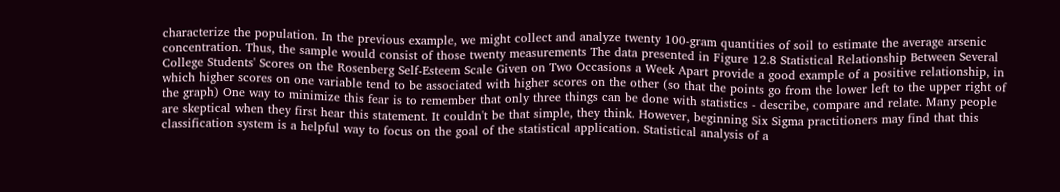characterize the population. In the previous example, we might collect and analyze twenty 100-gram quantities of soil to estimate the average arsenic concentration. Thus, the sample would consist of those twenty measurements The data presented in Figure 12.8 Statistical Relationship Between Several College Students' Scores on the Rosenberg Self-Esteem Scale Given on Two Occasions a Week Apart provide a good example of a positive relationship, in which higher scores on one variable tend to be associated with higher scores on the other (so that the points go from the lower left to the upper right of the graph) One way to minimize this fear is to remember that only three things can be done with statistics - describe, compare and relate. Many people are skeptical when they first hear this statement. It couldn't be that simple, they think. However, beginning Six Sigma practitioners may find that this classification system is a helpful way to focus on the goal of the statistical application. Statistical analysis of a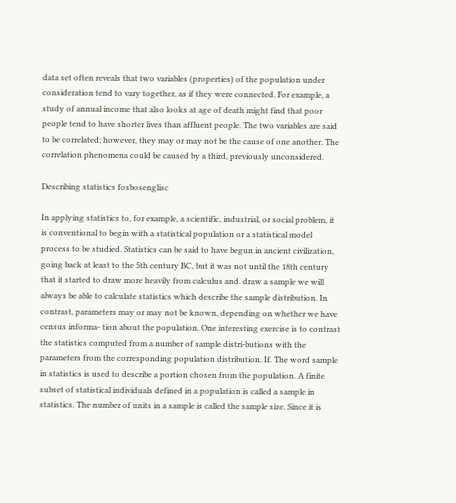data set often reveals that two variables (properties) of the population under consideration tend to vary together, as if they were connected. For example, a study of annual income that also looks at age of death might find that poor people tend to have shorter lives than affluent people. The two variables are said to be correlated; however, they may or may not be the cause of one another. The correlation phenomena could be caused by a third, previously unconsidered.

Describing statistics fosbosenglisc

In applying statistics to, for example, a scientific, industrial, or social problem, it is conventional to begin with a statistical population or a statistical model process to be studied. Statistics can be said to have begun in ancient civilization, going back at least to the 5th century BC, but it was not until the 18th century that it started to draw more heavily from calculus and. draw a sample we will always be able to calculate statistics which describe the sample distribution. In contrast, parameters may or may not be known, depending on whether we have census informa- tion about the population. One interesting exercise is to contrast the statistics computed from a number of sample distri-butions with the parameters from the corresponding population distribution. If. The word sample in statistics is used to describe a portion chosen from the population. A finite subset of statistical individuals defined in a population is called a sample in statistics. The number of units in a sample is called the sample size. Since it is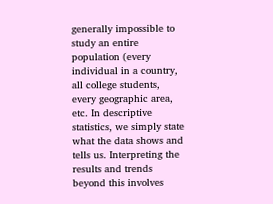generally impossible to study an entire population (every individual in a country, all college students, every geographic area, etc. In descriptive statistics, we simply state what the data shows and tells us. Interpreting the results and trends beyond this involves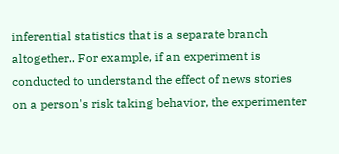inferential statistics that is a separate branch altogether.. For example, if an experiment is conducted to understand the effect of news stories on a person's risk taking behavior, the experimenter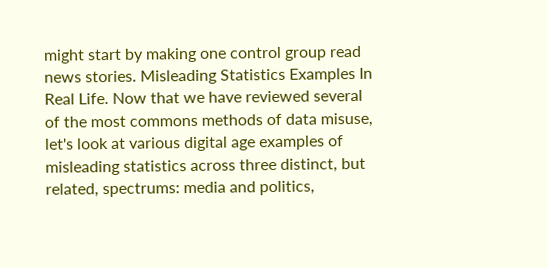might start by making one control group read news stories. Misleading Statistics Examples In Real Life. Now that we have reviewed several of the most commons methods of data misuse, let's look at various digital age examples of misleading statistics across three distinct, but related, spectrums: media and politics,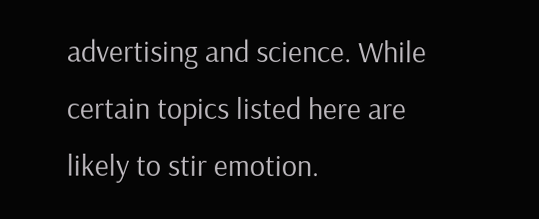advertising and science. While certain topics listed here are likely to stir emotion.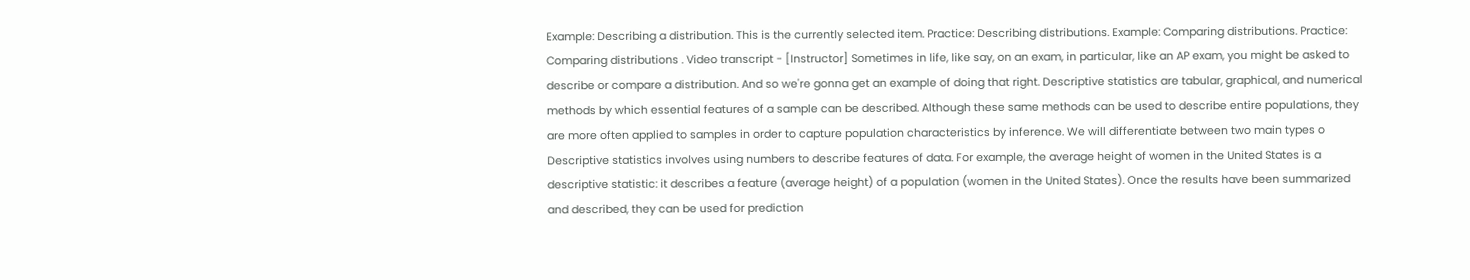Example: Describing a distribution. This is the currently selected item. Practice: Describing distributions. Example: Comparing distributions. Practice: Comparing distributions . Video transcript - [Instructor] Sometimes in life, like say, on an exam, in particular, like an AP exam, you might be asked to describe or compare a distribution. And so we're gonna get an example of doing that right. Descriptive statistics are tabular, graphical, and numerical methods by which essential features of a sample can be described. Although these same methods can be used to describe entire populations, they are more often applied to samples in order to capture population characteristics by inference. We will differentiate between two main types o Descriptive statistics involves using numbers to describe features of data. For example, the average height of women in the United States is a descriptive statistic: it describes a feature (average height) of a population (women in the United States). Once the results have been summarized and described, they can be used for prediction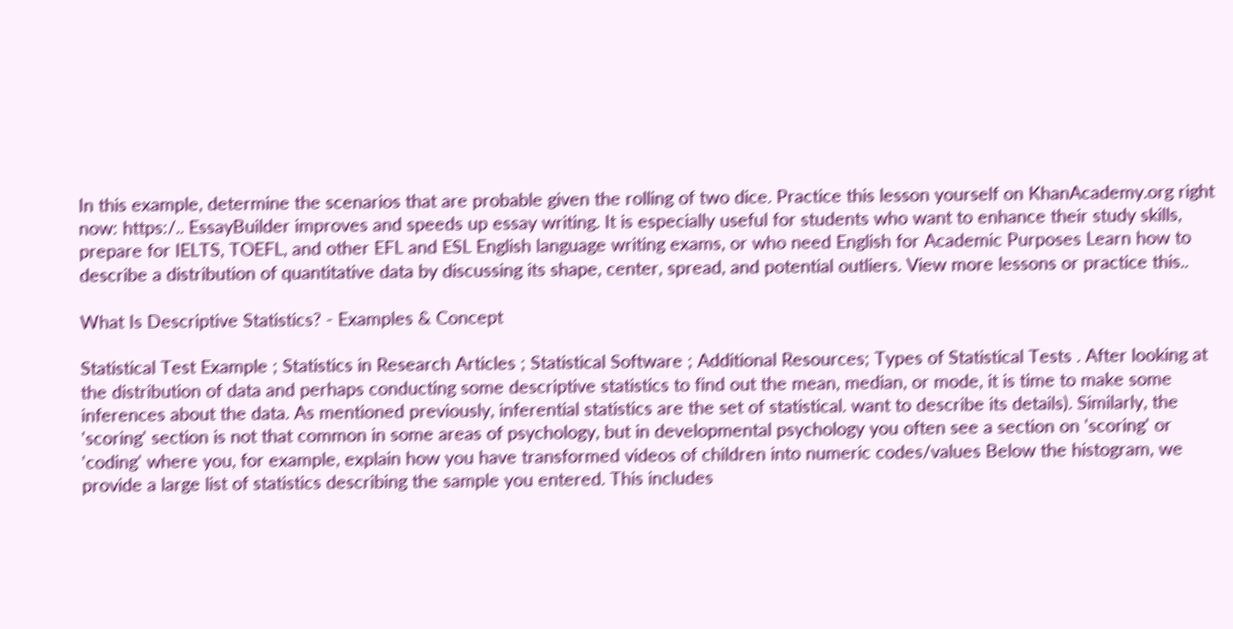In this example, determine the scenarios that are probable given the rolling of two dice. Practice this lesson yourself on KhanAcademy.org right now: https:/.. EssayBuilder improves and speeds up essay writing. It is especially useful for students who want to enhance their study skills, prepare for IELTS, TOEFL, and other EFL and ESL English language writing exams, or who need English for Academic Purposes Learn how to describe a distribution of quantitative data by discussing its shape, center, spread, and potential outliers. View more lessons or practice this..

What Is Descriptive Statistics? - Examples & Concept

Statistical Test Example ; Statistics in Research Articles ; Statistical Software ; Additional Resources; Types of Statistical Tests . After looking at the distribution of data and perhaps conducting some descriptive statistics to find out the mean, median, or mode, it is time to make some inferences about the data. As mentioned previously, inferential statistics are the set of statistical. want to describe its details). Similarly, the 'scoring' section is not that common in some areas of psychology, but in developmental psychology you often see a section on 'scoring' or 'coding' where you, for example, explain how you have transformed videos of children into numeric codes/values Below the histogram, we provide a large list of statistics describing the sample you entered. This includes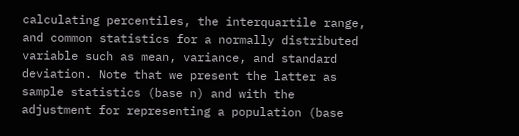calculating percentiles, the interquartile range, and common statistics for a normally distributed variable such as mean, variance, and standard deviation. Note that we present the latter as sample statistics (base n) and with the adjustment for representing a population (base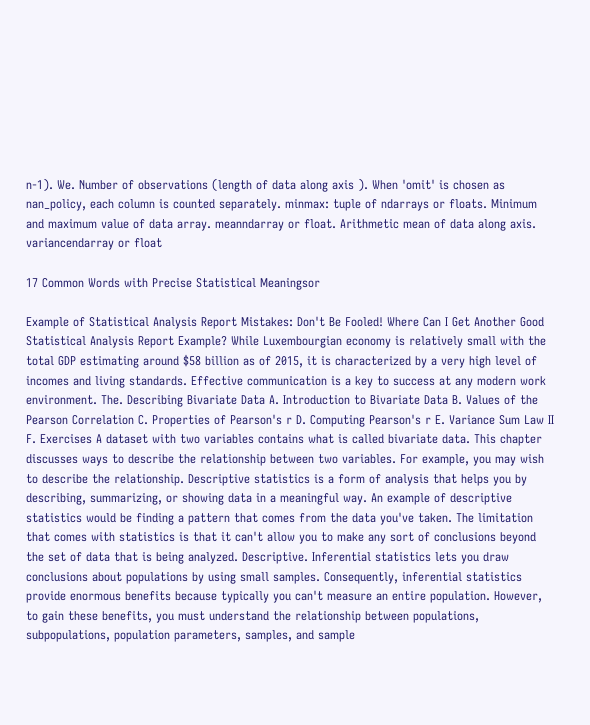n-1). We. Number of observations (length of data along axis ). When 'omit' is chosen as nan_policy, each column is counted separately. minmax: tuple of ndarrays or floats. Minimum and maximum value of data array. meanndarray or float. Arithmetic mean of data along axis. variancendarray or float

17 Common Words with Precise Statistical Meaningsor

Example of Statistical Analysis Report Mistakes: Don't Be Fooled! Where Can I Get Another Good Statistical Analysis Report Example? While Luxembourgian economy is relatively small with the total GDP estimating around $58 billion as of 2015, it is characterized by a very high level of incomes and living standards. Effective communication is a key to success at any modern work environment. The. Describing Bivariate Data A. Introduction to Bivariate Data B. Values of the Pearson Correlation C. Properties of Pearson's r D. Computing Pearson's r E. Variance Sum Law II F. Exercises A dataset with two variables contains what is called bivariate data. This chapter discusses ways to describe the relationship between two variables. For example, you may wish to describe the relationship. Descriptive statistics is a form of analysis that helps you by describing, summarizing, or showing data in a meaningful way. An example of descriptive statistics would be finding a pattern that comes from the data you've taken. The limitation that comes with statistics is that it can't allow you to make any sort of conclusions beyond the set of data that is being analyzed. Descriptive. Inferential statistics lets you draw conclusions about populations by using small samples. Consequently, inferential statistics provide enormous benefits because typically you can't measure an entire population. However, to gain these benefits, you must understand the relationship between populations, subpopulations, population parameters, samples, and sample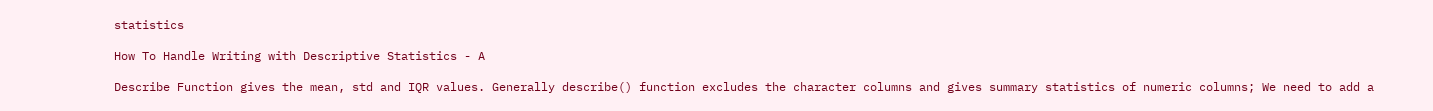statistics

How To Handle Writing with Descriptive Statistics - A

Describe Function gives the mean, std and IQR values. Generally describe() function excludes the character columns and gives summary statistics of numeric columns; We need to add a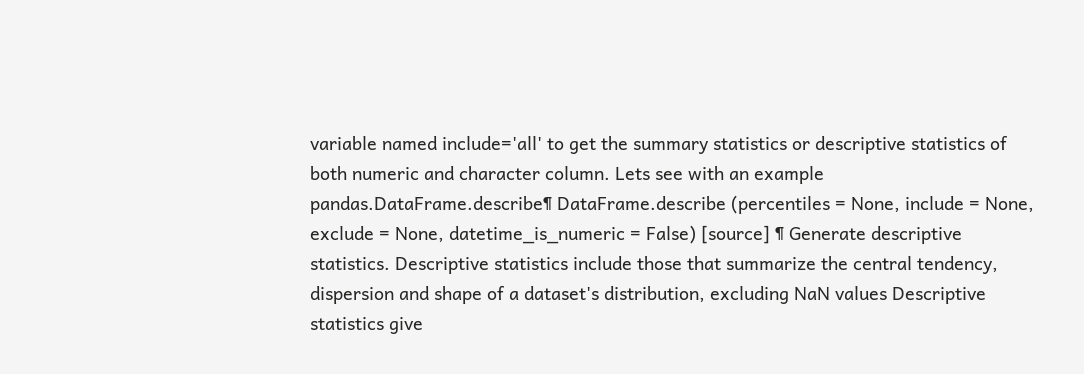variable named include='all' to get the summary statistics or descriptive statistics of both numeric and character column. Lets see with an example pandas.DataFrame.describe¶ DataFrame.describe (percentiles = None, include = None, exclude = None, datetime_is_numeric = False) [source] ¶ Generate descriptive statistics. Descriptive statistics include those that summarize the central tendency, dispersion and shape of a dataset's distribution, excluding NaN values Descriptive statistics give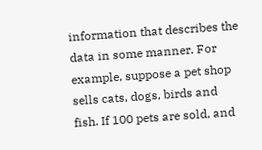information that describes the data in some manner. For example, suppose a pet shop sells cats, dogs, birds and fish. If 100 pets are sold, and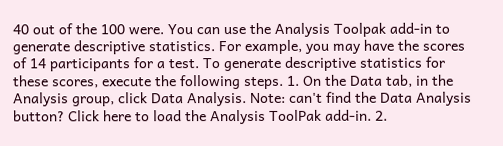40 out of the 100 were. You can use the Analysis Toolpak add-in to generate descriptive statistics. For example, you may have the scores of 14 participants for a test. To generate descriptive statistics for these scores, execute the following steps. 1. On the Data tab, in the Analysis group, click Data Analysis. Note: can't find the Data Analysis button? Click here to load the Analysis ToolPak add-in. 2.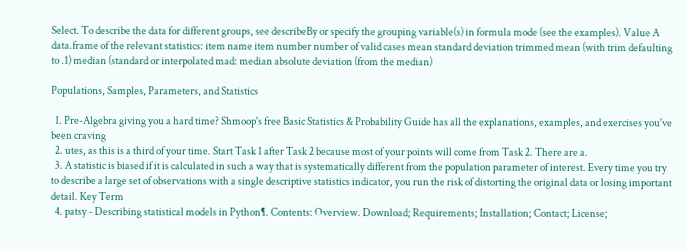Select. To describe the data for different groups, see describeBy or specify the grouping variable(s) in formula mode (see the examples). Value A data.frame of the relevant statistics: item name item number number of valid cases mean standard deviation trimmed mean (with trim defaulting to .1) median (standard or interpolated mad: median absolute deviation (from the median)

Populations, Samples, Parameters, and Statistics

  1. Pre-Algebra giving you a hard time? Shmoop's free Basic Statistics & Probability Guide has all the explanations, examples, and exercises you've been craving
  2. utes, as this is a third of your time. Start Task 1 after Task 2 because most of your points will come from Task 2. There are a.
  3. A statistic is biased if it is calculated in such a way that is systematically different from the population parameter of interest. Every time you try to describe a large set of observations with a single descriptive statistics indicator, you run the risk of distorting the original data or losing important detail. Key Term
  4. patsy - Describing statistical models in Python¶. Contents: Overview. Download; Requirements; Installation; Contact; License;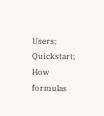Users; Quickstart; How formulas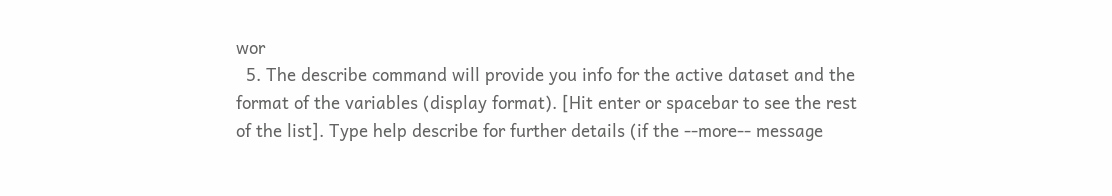wor
  5. The describe command will provide you info for the active dataset and the format of the variables (display format). [Hit enter or spacebar to see the rest of the list]. Type help describe for further details (if the --more-- message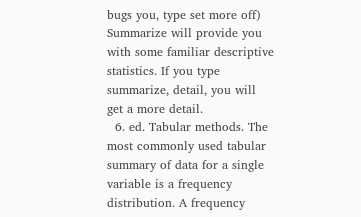bugs you, type set more off) Summarize will provide you with some familiar descriptive statistics. If you type summarize, detail, you will get a more detail.
  6. ed. Tabular methods. The most commonly used tabular summary of data for a single variable is a frequency distribution. A frequency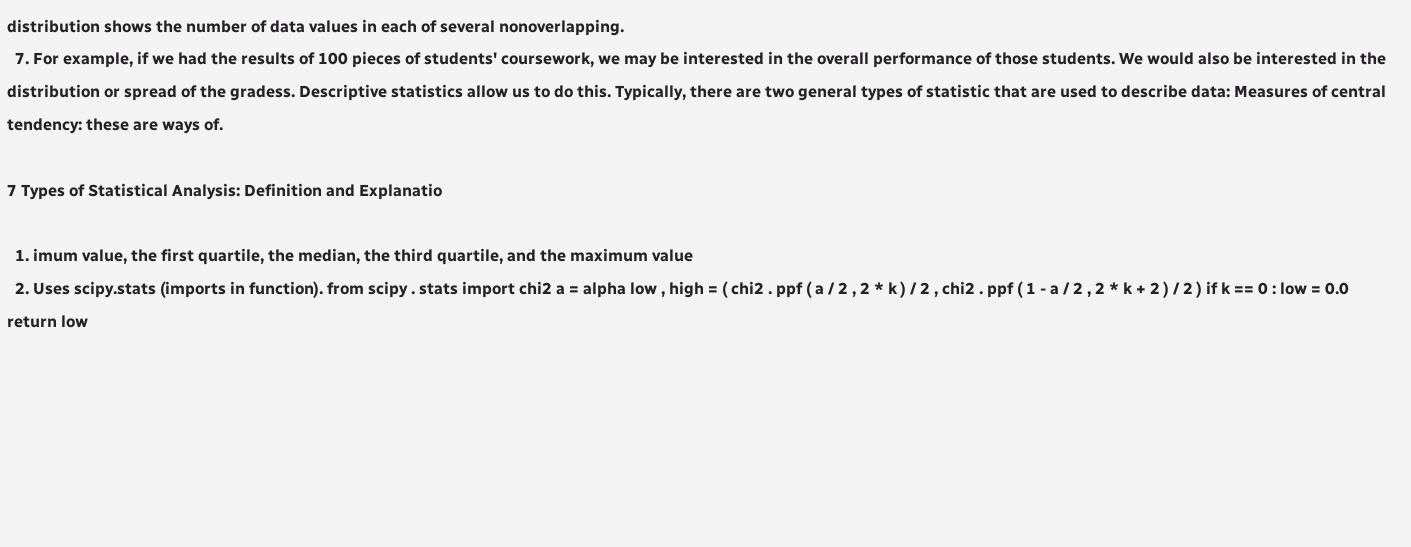distribution shows the number of data values in each of several nonoverlapping.
  7. For example, if we had the results of 100 pieces of students' coursework, we may be interested in the overall performance of those students. We would also be interested in the distribution or spread of the gradess. Descriptive statistics allow us to do this. Typically, there are two general types of statistic that are used to describe data: Measures of central tendency: these are ways of.

7 Types of Statistical Analysis: Definition and Explanatio

  1. imum value, the first quartile, the median, the third quartile, and the maximum value
  2. Uses scipy.stats (imports in function). from scipy . stats import chi2 a = alpha low , high = ( chi2 . ppf ( a / 2 , 2 * k ) / 2 , chi2 . ppf ( 1 - a / 2 , 2 * k + 2 ) / 2 ) if k == 0 : low = 0.0 return low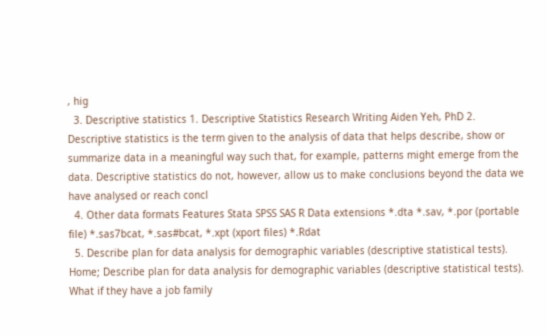, hig
  3. Descriptive statistics 1. Descriptive Statistics Research Writing Aiden Yeh, PhD 2. Descriptive statistics is the term given to the analysis of data that helps describe, show or summarize data in a meaningful way such that, for example, patterns might emerge from the data. Descriptive statistics do not, however, allow us to make conclusions beyond the data we have analysed or reach concl
  4. Other data formats Features Stata SPSS SAS R Data extensions *.dta *.sav, *.por (portable file) *.sas7bcat, *.sas#bcat, *.xpt (xport files) *.Rdat
  5. Describe plan for data analysis for demographic variables (descriptive statistical tests). Home; Describe plan for data analysis for demographic variables (descriptive statistical tests). What if they have a job family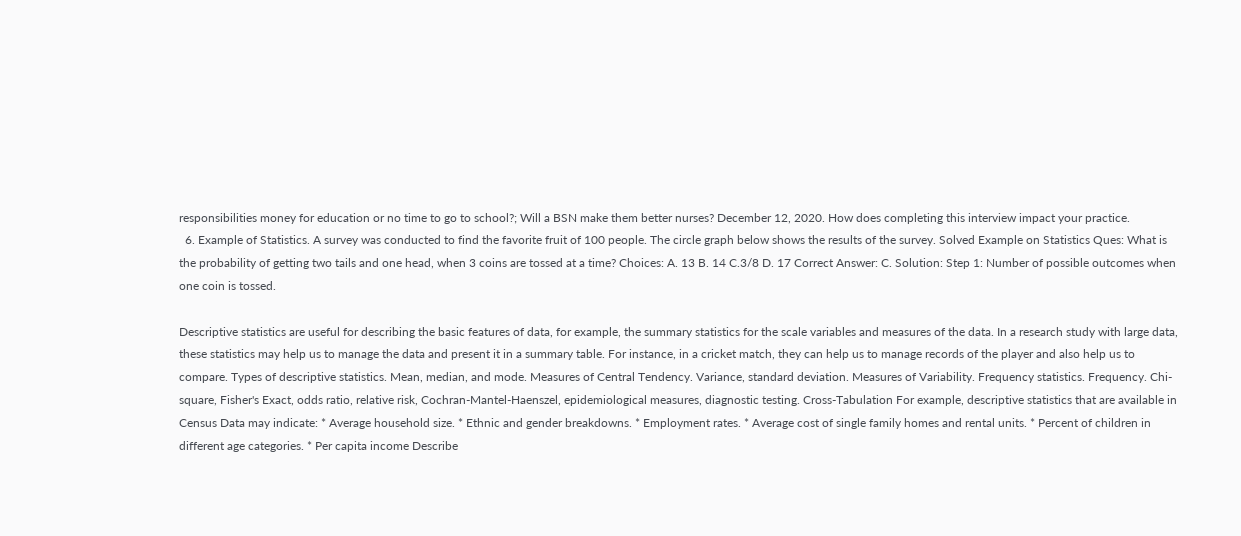responsibilities money for education or no time to go to school?; Will a BSN make them better nurses? December 12, 2020. How does completing this interview impact your practice.
  6. Example of Statistics. A survey was conducted to find the favorite fruit of 100 people. The circle graph below shows the results of the survey. Solved Example on Statistics Ques: What is the probability of getting two tails and one head, when 3 coins are tossed at a time? Choices: A. 13 B. 14 C.3/8 D. 17 Correct Answer: C. Solution: Step 1: Number of possible outcomes when one coin is tossed.

Descriptive statistics are useful for describing the basic features of data, for example, the summary statistics for the scale variables and measures of the data. In a research study with large data, these statistics may help us to manage the data and present it in a summary table. For instance, in a cricket match, they can help us to manage records of the player and also help us to compare. Types of descriptive statistics. Mean, median, and mode. Measures of Central Tendency. Variance, standard deviation. Measures of Variability. Frequency statistics. Frequency. Chi-square, Fisher's Exact, odds ratio, relative risk, Cochran-Mantel-Haenszel, epidemiological measures, diagnostic testing. Cross-Tabulation For example, descriptive statistics that are available in Census Data may indicate: * Average household size. * Ethnic and gender breakdowns. * Employment rates. * Average cost of single family homes and rental units. * Percent of children in different age categories. * Per capita income Describe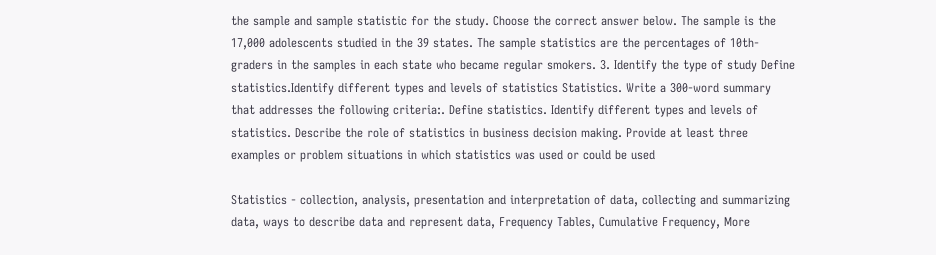the sample and sample statistic for the study. Choose the correct answer below. The sample is the 17,000 adolescents studied in the 39 states. The sample statistics are the percentages of 10th-graders in the samples in each state who became regular smokers. 3. Identify the type of study Define statistics.Identify different types and levels of statistics Statistics. Write a 300-word summary that addresses the following criteria:. Define statistics. Identify different types and levels of statistics. Describe the role of statistics in business decision making. Provide at least three examples or problem situations in which statistics was used or could be used

Statistics - collection, analysis, presentation and interpretation of data, collecting and summarizing data, ways to describe data and represent data, Frequency Tables, Cumulative Frequency, More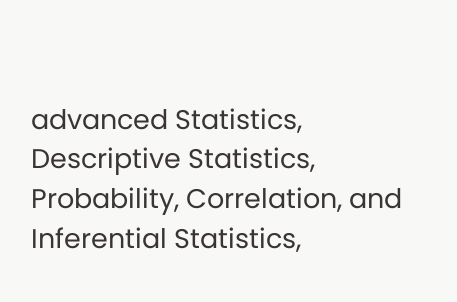advanced Statistics, Descriptive Statistics, Probability, Correlation, and Inferential Statistics,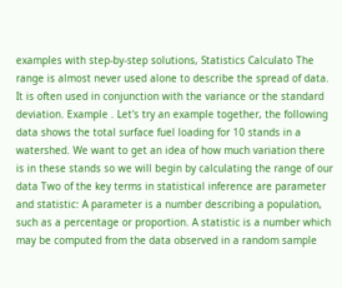examples with step-by-step solutions, Statistics Calculato The range is almost never used alone to describe the spread of data. It is often used in conjunction with the variance or the standard deviation. Example . Let's try an example together, the following data shows the total surface fuel loading for 10 stands in a watershed. We want to get an idea of how much variation there is in these stands so we will begin by calculating the range of our data Two of the key terms in statistical inference are parameter and statistic: A parameter is a number describing a population, such as a percentage or proportion. A statistic is a number which may be computed from the data observed in a random sample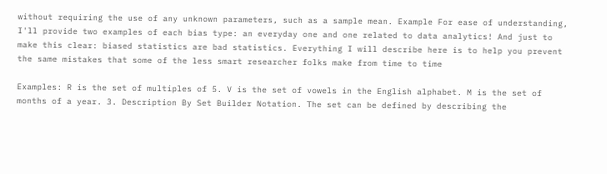without requiring the use of any unknown parameters, such as a sample mean. Example For ease of understanding, I'll provide two examples of each bias type: an everyday one and one related to data analytics! And just to make this clear: biased statistics are bad statistics. Everything I will describe here is to help you prevent the same mistakes that some of the less smart researcher folks make from time to time

Examples: R is the set of multiples of 5. V is the set of vowels in the English alphabet. M is the set of months of a year. 3. Description By Set Builder Notation. The set can be defined by describing the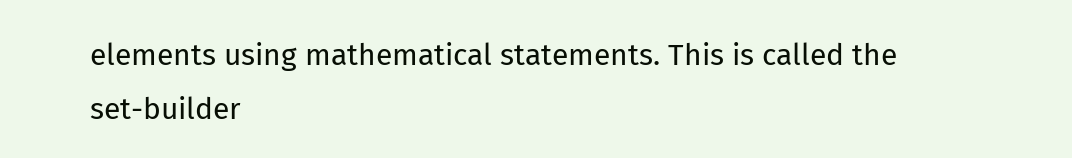elements using mathematical statements. This is called the set-builder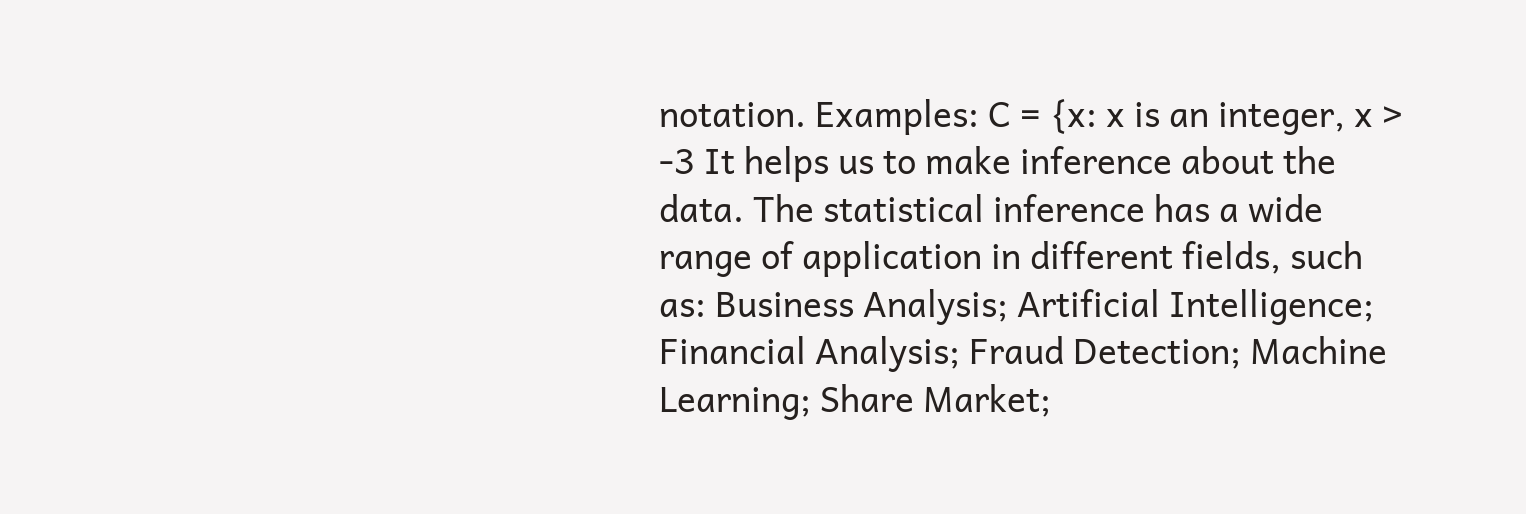notation. Examples: C = {x: x is an integer, x > -3 It helps us to make inference about the data. The statistical inference has a wide range of application in different fields, such as: Business Analysis; Artificial Intelligence; Financial Analysis; Fraud Detection; Machine Learning; Share Market;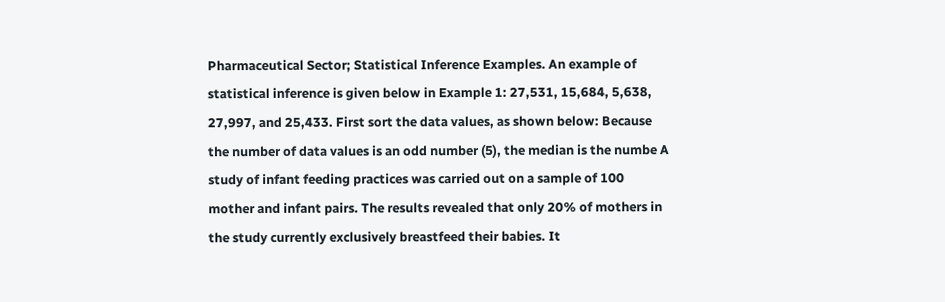Pharmaceutical Sector; Statistical Inference Examples. An example of statistical inference is given below in Example 1: 27,531, 15,684, 5,638, 27,997, and 25,433. First sort the data values, as shown below: Because the number of data values is an odd number (5), the median is the numbe A study of infant feeding practices was carried out on a sample of 100 mother and infant pairs. The results revealed that only 20% of mothers in the study currently exclusively breastfeed their babies. It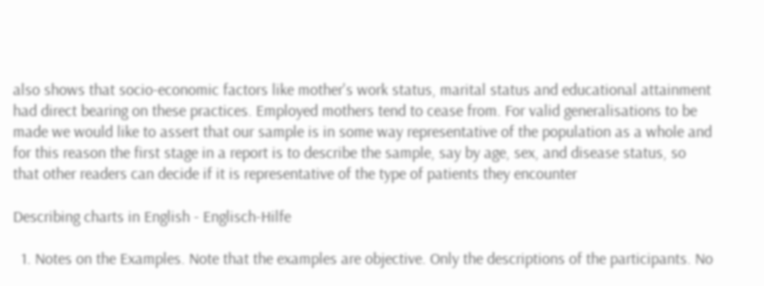also shows that socio-economic factors like mother's work status, marital status and educational attainment had direct bearing on these practices. Employed mothers tend to cease from. For valid generalisations to be made we would like to assert that our sample is in some way representative of the population as a whole and for this reason the first stage in a report is to describe the sample, say by age, sex, and disease status, so that other readers can decide if it is representative of the type of patients they encounter

Describing charts in English - Englisch-Hilfe

  1. Notes on the Examples. Note that the examples are objective. Only the descriptions of the participants. No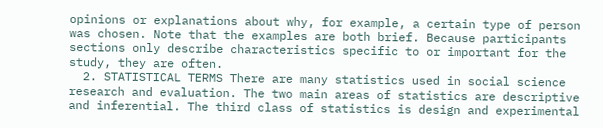opinions or explanations about why, for example, a certain type of person was chosen. Note that the examples are both brief. Because participants sections only describe characteristics specific to or important for the study, they are often.
  2. STATISTICAL TERMS There are many statistics used in social science research and evaluation. The two main areas of statistics are descriptive and inferential. The third class of statistics is design and experimental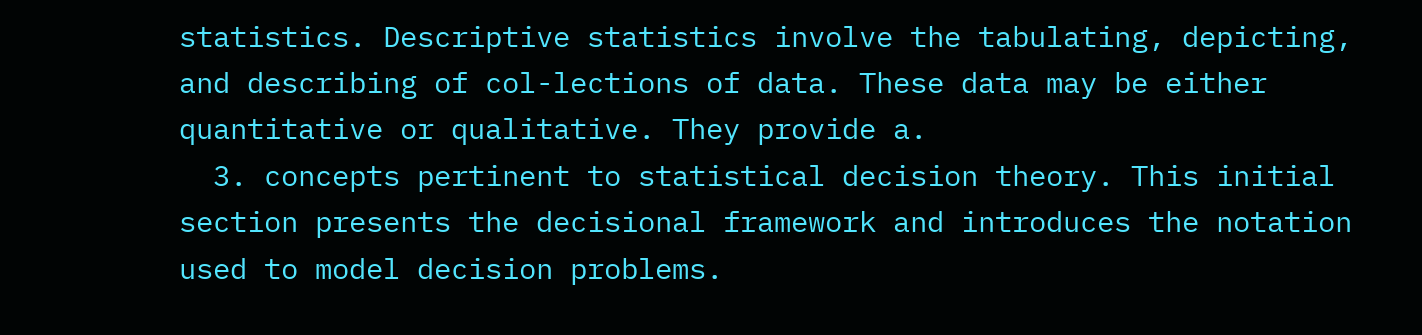statistics. Descriptive statistics involve the tabulating, depicting, and describing of col-lections of data. These data may be either quantitative or qualitative. They provide a.
  3. concepts pertinent to statistical decision theory. This initial section presents the decisional framework and introduces the notation used to model decision problems.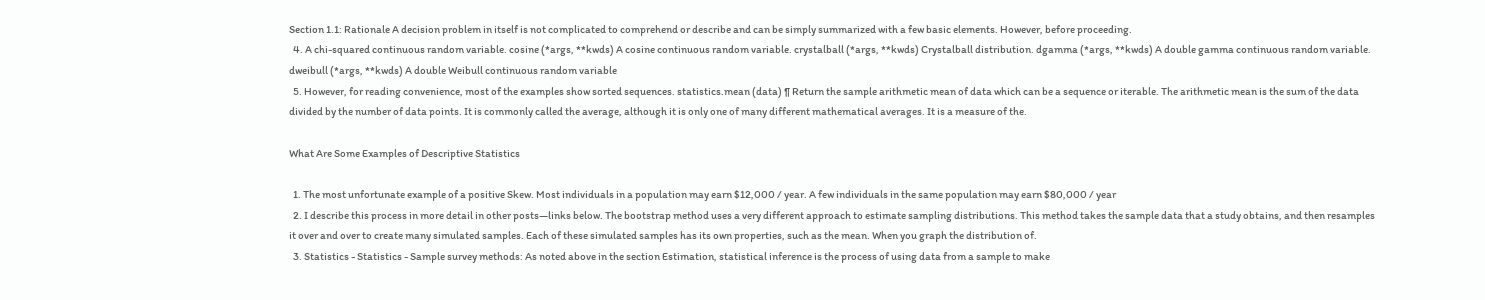Section 1.1: Rationale A decision problem in itself is not complicated to comprehend or describe and can be simply summarized with a few basic elements. However, before proceeding.
  4. A chi-squared continuous random variable. cosine (*args, **kwds) A cosine continuous random variable. crystalball (*args, **kwds) Crystalball distribution. dgamma (*args, **kwds) A double gamma continuous random variable. dweibull (*args, **kwds) A double Weibull continuous random variable
  5. However, for reading convenience, most of the examples show sorted sequences. statistics.mean (data) ¶ Return the sample arithmetic mean of data which can be a sequence or iterable. The arithmetic mean is the sum of the data divided by the number of data points. It is commonly called the average, although it is only one of many different mathematical averages. It is a measure of the.

What Are Some Examples of Descriptive Statistics

  1. The most unfortunate example of a positive Skew. Most individuals in a population may earn $12,000 / year. A few individuals in the same population may earn $80,000 / year
  2. I describe this process in more detail in other posts—links below. The bootstrap method uses a very different approach to estimate sampling distributions. This method takes the sample data that a study obtains, and then resamples it over and over to create many simulated samples. Each of these simulated samples has its own properties, such as the mean. When you graph the distribution of.
  3. Statistics - Statistics - Sample survey methods: As noted above in the section Estimation, statistical inference is the process of using data from a sample to make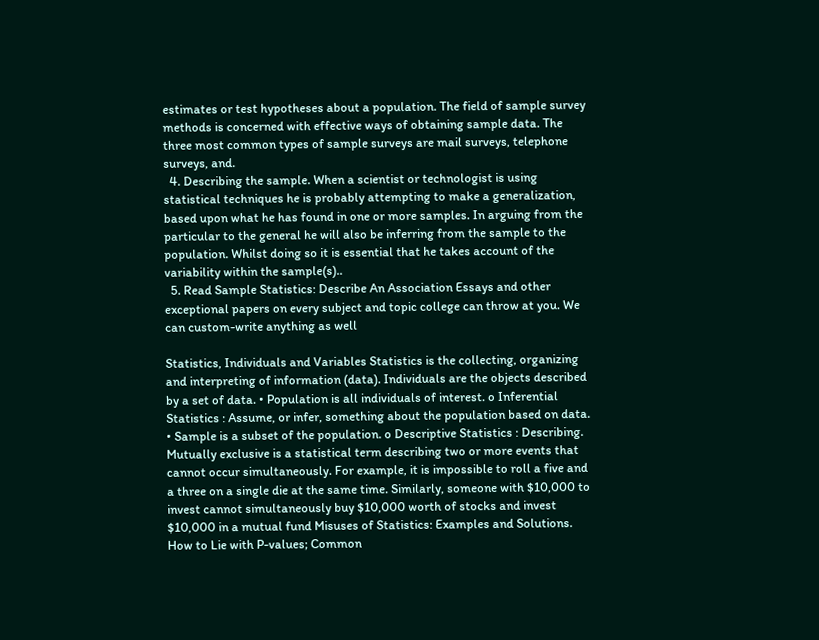estimates or test hypotheses about a population. The field of sample survey methods is concerned with effective ways of obtaining sample data. The three most common types of sample surveys are mail surveys, telephone surveys, and.
  4. Describing the sample. When a scientist or technologist is using statistical techniques he is probably attempting to make a generalization, based upon what he has found in one or more samples. In arguing from the particular to the general he will also be inferring from the sample to the population. Whilst doing so it is essential that he takes account of the variability within the sample(s)..
  5. Read Sample Statistics: Describe An Association Essays and other exceptional papers on every subject and topic college can throw at you. We can custom-write anything as well

Statistics, Individuals and Variables Statistics is the collecting, organizing and interpreting of information (data). Individuals are the objects described by a set of data. • Population is all individuals of interest. o Inferential Statistics : Assume, or infer, something about the population based on data. • Sample is a subset of the population. o Descriptive Statistics : Describing. Mutually exclusive is a statistical term describing two or more events that cannot occur simultaneously. For example, it is impossible to roll a five and a three on a single die at the same time. Similarly, someone with $10,000 to invest cannot simultaneously buy $10,000 worth of stocks and invest $10,000 in a mutual fund Misuses of Statistics: Examples and Solutions. How to Lie with P-values; Common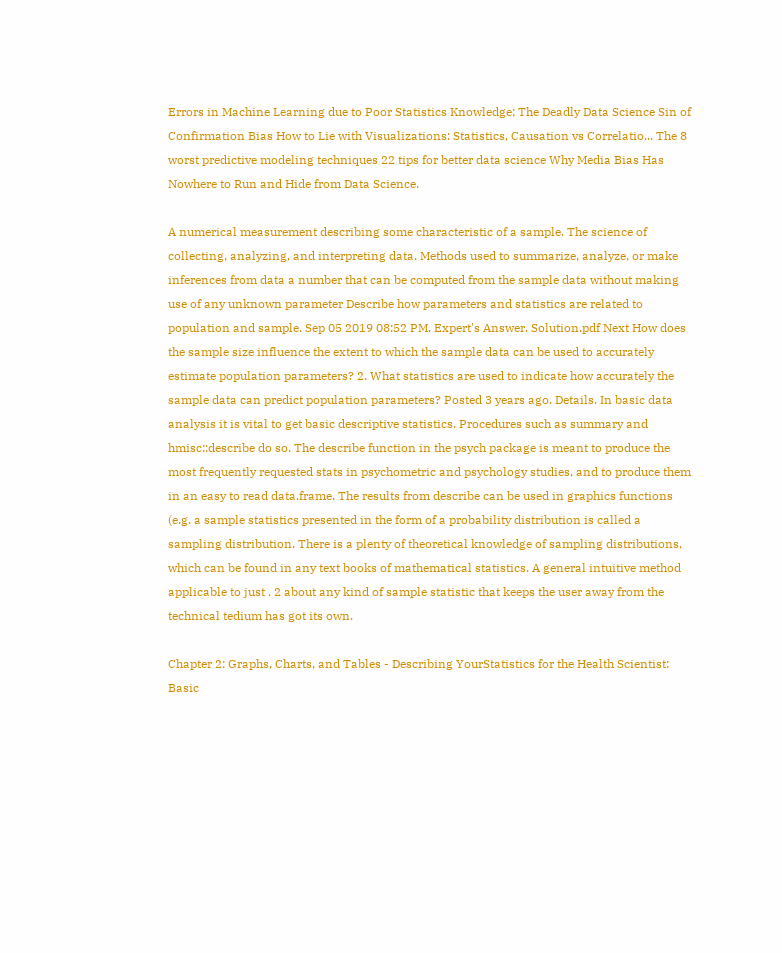Errors in Machine Learning due to Poor Statistics Knowledge; The Deadly Data Science Sin of Confirmation Bias How to Lie with Visualizations: Statistics, Causation vs Correlatio... The 8 worst predictive modeling techniques 22 tips for better data science Why Media Bias Has Nowhere to Run and Hide from Data Science.

A numerical measurement describing some characteristic of a sample. The science of collecting, analyzing, and interpreting data. Methods used to summarize, analyze, or make inferences from data a number that can be computed from the sample data without making use of any unknown parameter Describe how parameters and statistics are related to population and sample. Sep 05 2019 08:52 PM. Expert's Answer. Solution.pdf Next How does the sample size influence the extent to which the sample data can be used to accurately estimate population parameters? 2. What statistics are used to indicate how accurately the sample data can predict population parameters? Posted 3 years ago. Details. In basic data analysis it is vital to get basic descriptive statistics. Procedures such as summary and hmisc::describe do so. The describe function in the psych package is meant to produce the most frequently requested stats in psychometric and psychology studies, and to produce them in an easy to read data.frame. The results from describe can be used in graphics functions (e.g. a sample statistics presented in the form of a probability distribution is called a sampling distribution. There is a plenty of theoretical knowledge of sampling distributions, which can be found in any text books of mathematical statistics. A general intuitive method applicable to just . 2 about any kind of sample statistic that keeps the user away from the technical tedium has got its own.

Chapter 2: Graphs, Charts, and Tables - Describing YourStatistics for the Health Scientist: Basic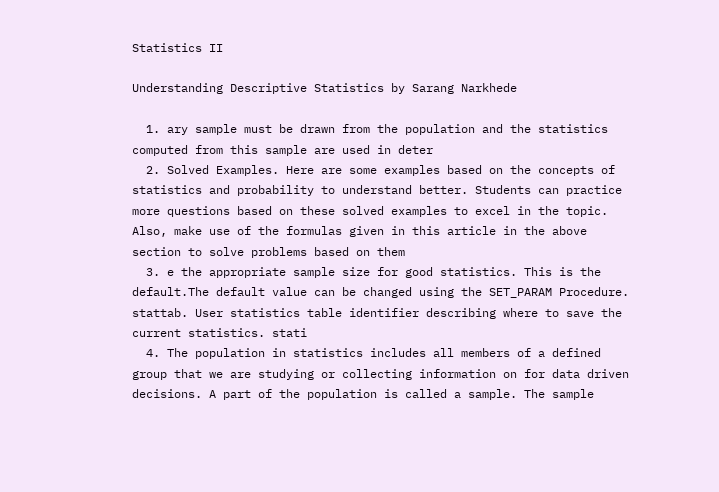Statistics II

Understanding Descriptive Statistics by Sarang Narkhede

  1. ary sample must be drawn from the population and the statistics computed from this sample are used in deter
  2. Solved Examples. Here are some examples based on the concepts of statistics and probability to understand better. Students can practice more questions based on these solved examples to excel in the topic. Also, make use of the formulas given in this article in the above section to solve problems based on them
  3. e the appropriate sample size for good statistics. This is the default.The default value can be changed using the SET_PARAM Procedure. stattab. User statistics table identifier describing where to save the current statistics. stati
  4. The population in statistics includes all members of a defined group that we are studying or collecting information on for data driven decisions. A part of the population is called a sample. The sample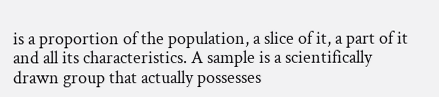is a proportion of the population, a slice of it, a part of it and all its characteristics. A sample is a scientifically drawn group that actually possesses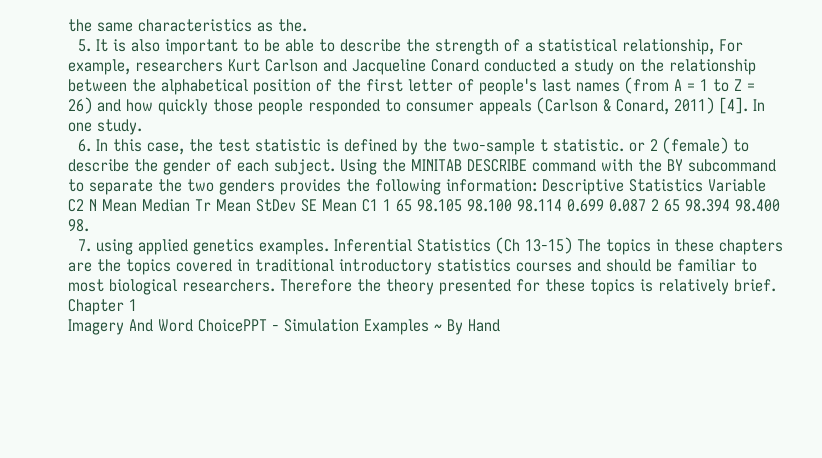the same characteristics as the.
  5. It is also important to be able to describe the strength of a statistical relationship, For example, researchers Kurt Carlson and Jacqueline Conard conducted a study on the relationship between the alphabetical position of the first letter of people's last names (from A = 1 to Z = 26) and how quickly those people responded to consumer appeals (Carlson & Conard, 2011) [4]. In one study.
  6. In this case, the test statistic is defined by the two-sample t statistic. or 2 (female) to describe the gender of each subject. Using the MINITAB DESCRIBE command with the BY subcommand to separate the two genders provides the following information: Descriptive Statistics Variable C2 N Mean Median Tr Mean StDev SE Mean C1 1 65 98.105 98.100 98.114 0.699 0.087 2 65 98.394 98.400 98.
  7. using applied genetics examples. Inferential Statistics (Ch 13-15) The topics in these chapters are the topics covered in traditional introductory statistics courses and should be familiar to most biological researchers. Therefore the theory presented for these topics is relatively brief. Chapter 1
Imagery And Word ChoicePPT - Simulation Examples ~ By Hand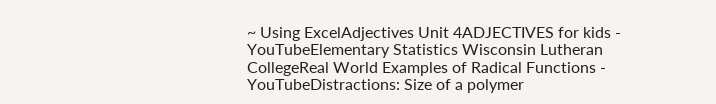~ Using ExcelAdjectives Unit 4ADJECTIVES for kids - YouTubeElementary Statistics Wisconsin Lutheran CollegeReal World Examples of Radical Functions - YouTubeDistractions: Size of a polymer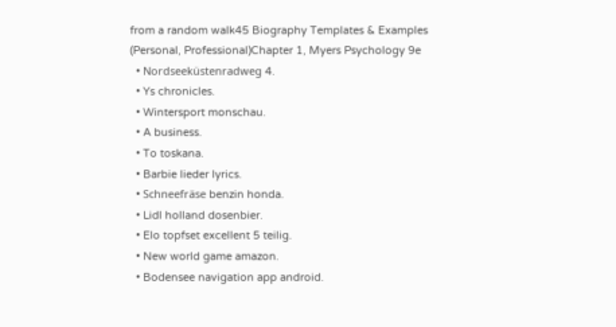from a random walk45 Biography Templates & Examples (Personal, Professional)Chapter 1, Myers Psychology 9e
  • Nordseeküstenradweg 4.
  • Ys chronicles.
  • Wintersport monschau.
  • A business.
  • To toskana.
  • Barbie lieder lyrics.
  • Schneefräse benzin honda.
  • Lidl holland dosenbier.
  • Elo topfset excellent 5 teilig.
  • New world game amazon.
  • Bodensee navigation app android.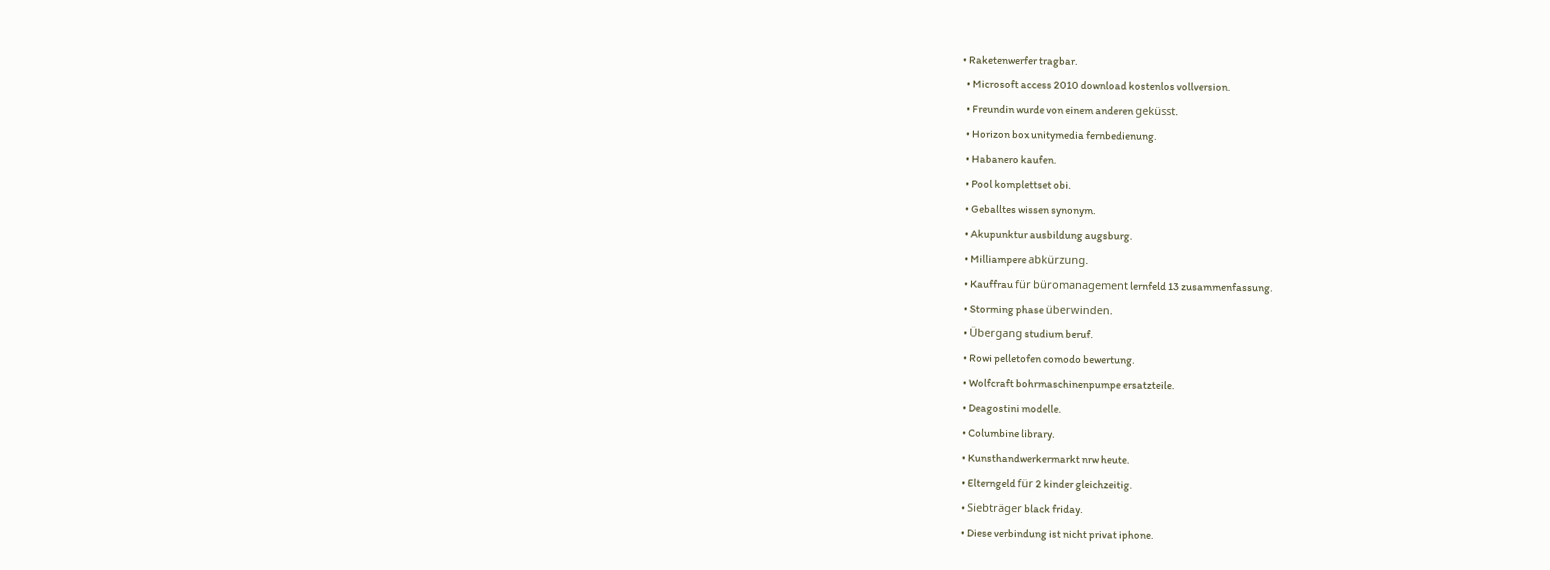• Raketenwerfer tragbar.
  • Microsoft access 2010 download kostenlos vollversion.
  • Freundin wurde von einem anderen geküsst.
  • Horizon box unitymedia fernbedienung.
  • Habanero kaufen.
  • Pool komplettset obi.
  • Geballtes wissen synonym.
  • Akupunktur ausbildung augsburg.
  • Milliampere abkürzung.
  • Kauffrau für büromanagement lernfeld 13 zusammenfassung.
  • Storming phase überwinden.
  • Übergang studium beruf.
  • Rowi pelletofen comodo bewertung.
  • Wolfcraft bohrmaschinenpumpe ersatzteile.
  • Deagostini modelle.
  • Columbine library.
  • Kunsthandwerkermarkt nrw heute.
  • Elterngeld für 2 kinder gleichzeitig.
  • Siebträger black friday.
  • Diese verbindung ist nicht privat iphone.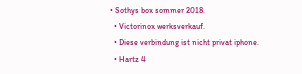• Sothys box sommer 2018.
  • Victorinox werksverkauf.
  • Diese verbindung ist nicht privat iphone.
  • Hartz 4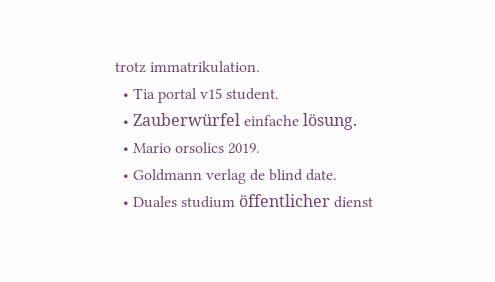trotz immatrikulation.
  • Tia portal v15 student.
  • Zauberwürfel einfache lösung.
  • Mario orsolics 2019.
  • Goldmann verlag de blind date.
  • Duales studium öffentlicher dienst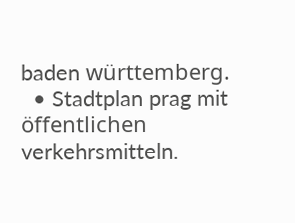baden württemberg.
  • Stadtplan prag mit öffentlichen verkehrsmitteln.